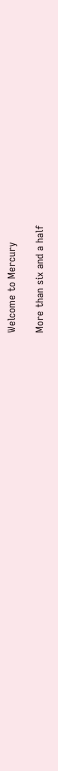Welcome to Mercury

More than six and a half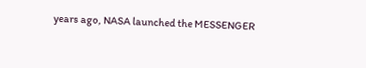years ago, NASA launched the MESSENGER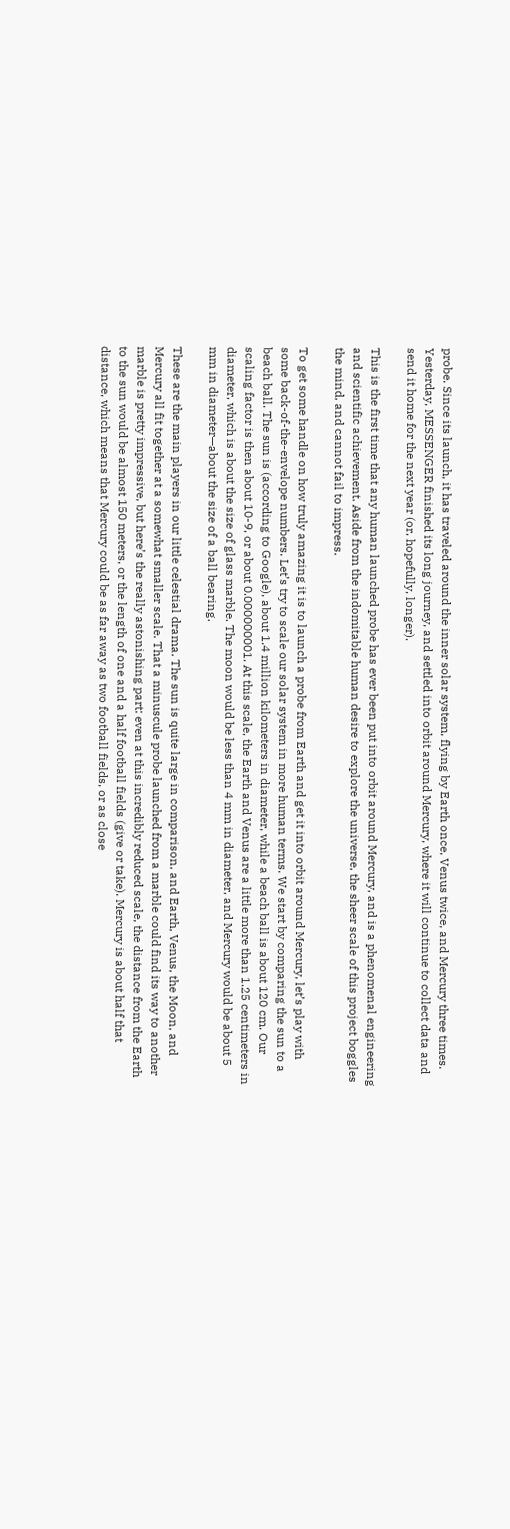probe. Since its launch, it has traveled around the inner solar system, flying by Earth once, Venus twice, and Mercury three times. Yesterday, MESSENGER finished its long journey, and settled into orbit around Mercury, where it will continue to collect data and send it home for the next year (or, hopefully, longer).

This is the first time that any human launched probe has ever been put into orbit around Mercury, and is a phenomenal engineering and scientific achievement. Aside from the indomitable human desire to explore the universe, the sheer scale of this project boggles the mind, and cannot fail to impress.

To get some handle on how truly amazing it is to launch a probe from Earth and get it into orbit around Mercury, let’s play with some back-of-the-envelope numbers. Let’s try to scale our solar system in more human terms. We start by comparing the sun to a beach ball. The sun is (according to Google), about 1.4 million kilometers in diameter, while a beach ball is about 120 cm. Our scaling factor is then about 10-9, or about 0.000000001. At this scale, the Earth and Venus are a little more than 1.25 centimeters in diameter, which is about the size of glass marble. The moon would be less than 4 mm in diameter, and Mercury would be about 5 mm in diameter—about the size of a ball bearing.

These are the main players in our little celestial drama. The sun is quite large in comparison, and Earth, Venus, the Moon, and Mercury all fit together at a somewhat smaller scale. That a minuscule probe launched from a marble could find its way to another marble is pretty impressive, but here’s the really astonishing part: even at this incredibly reduced scale, the distance from the Earth to the sun would be almost 150 meters, or the length of one and a half football fields (give or take). Mercury is about half that distance, which means that Mercury could be as far away as two football fields, or as close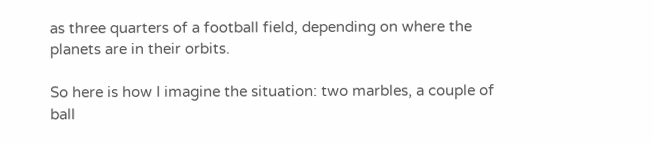as three quarters of a football field, depending on where the planets are in their orbits.

So here is how I imagine the situation: two marbles, a couple of ball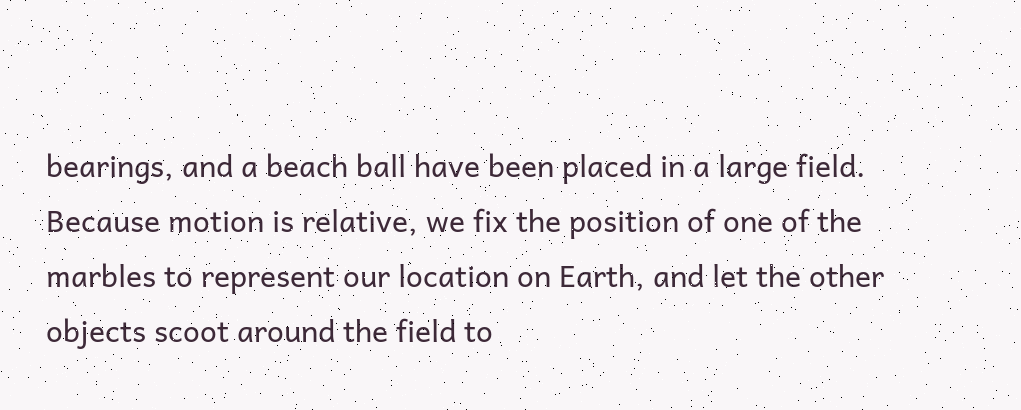bearings, and a beach ball have been placed in a large field. Because motion is relative, we fix the position of one of the marbles to represent our location on Earth, and let the other objects scoot around the field to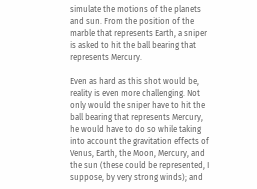simulate the motions of the planets and sun. From the position of the marble that represents Earth, a sniper is asked to hit the ball bearing that represents Mercury.

Even as hard as this shot would be, reality is even more challenging. Not only would the sniper have to hit the ball bearing that represents Mercury, he would have to do so while taking into account the gravitation effects of Venus, Earth, the Moon, Mercury, and the sun (these could be represented, I suppose, by very strong winds); and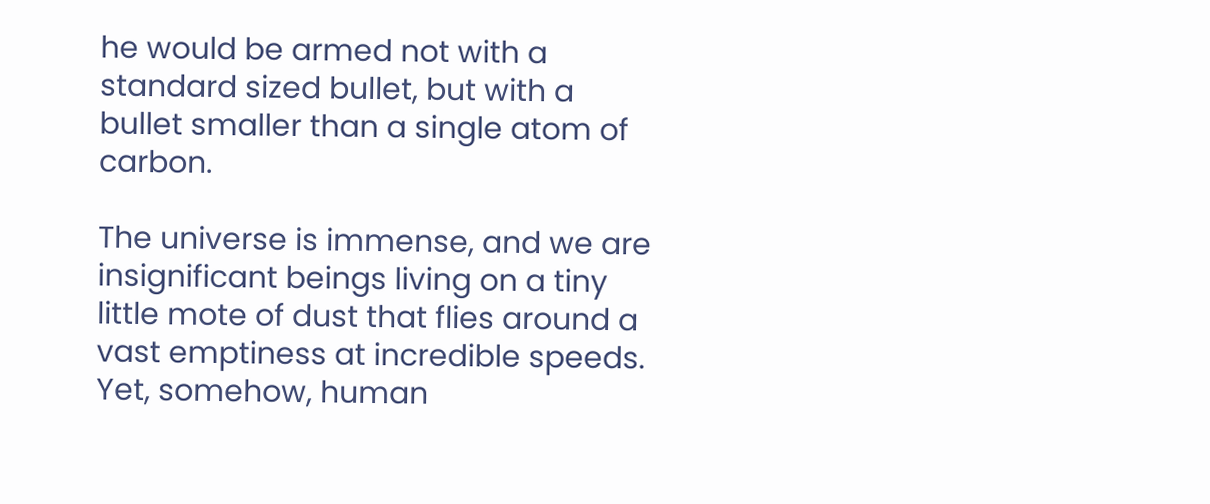he would be armed not with a standard sized bullet, but with a bullet smaller than a single atom of carbon.

The universe is immense, and we are insignificant beings living on a tiny little mote of dust that flies around a vast emptiness at incredible speeds. Yet, somehow, human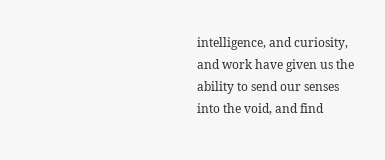intelligence, and curiosity, and work have given us the ability to send our senses into the void, and find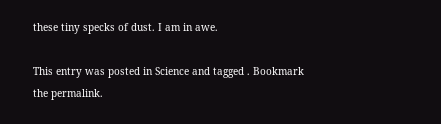these tiny specks of dust. I am in awe.

This entry was posted in Science and tagged . Bookmark the permalink.